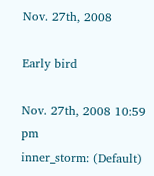Nov. 27th, 2008

Early bird

Nov. 27th, 2008 10:59 pm
inner_storm: (Default)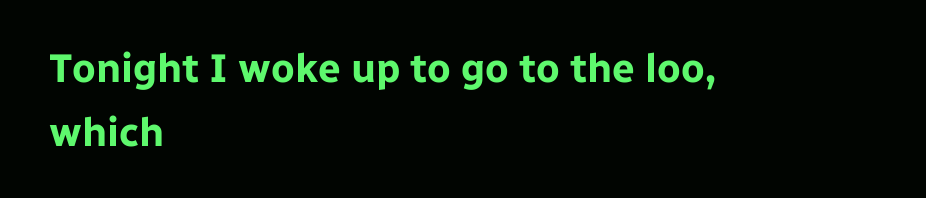Tonight I woke up to go to the loo, which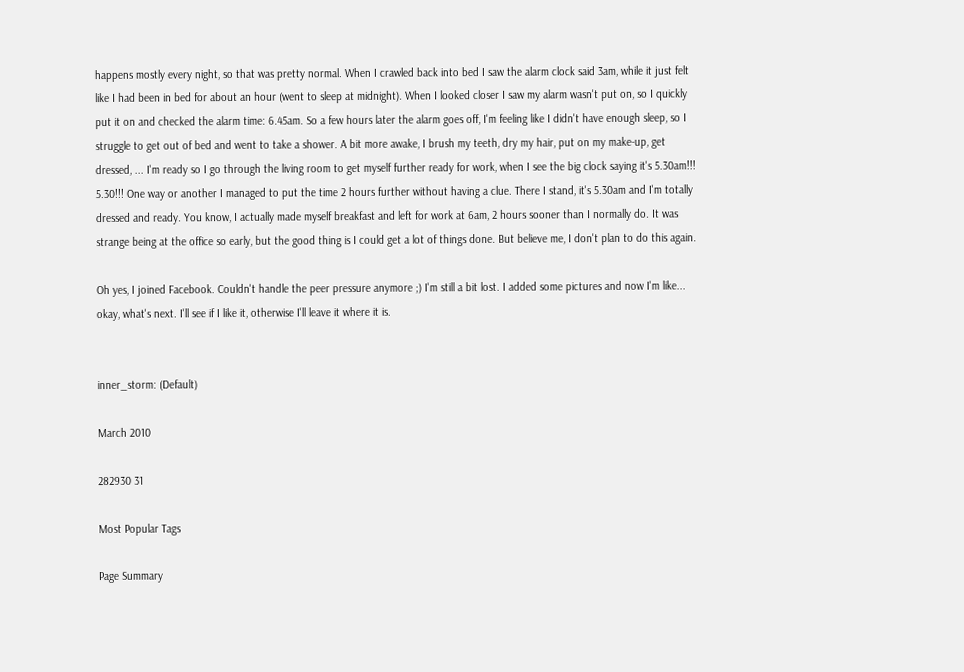happens mostly every night, so that was pretty normal. When I crawled back into bed I saw the alarm clock said 3am, while it just felt like I had been in bed for about an hour (went to sleep at midnight). When I looked closer I saw my alarm wasn't put on, so I quickly put it on and checked the alarm time: 6.45am. So a few hours later the alarm goes off, I'm feeling like I didn't have enough sleep, so I struggle to get out of bed and went to take a shower. A bit more awake, I brush my teeth, dry my hair, put on my make-up, get dressed, ... I'm ready so I go through the living room to get myself further ready for work, when I see the big clock saying it's 5.30am!!! 5.30!!! One way or another I managed to put the time 2 hours further without having a clue. There I stand, it's 5.30am and I'm totally dressed and ready. You know, I actually made myself breakfast and left for work at 6am, 2 hours sooner than I normally do. It was strange being at the office so early, but the good thing is I could get a lot of things done. But believe me, I don't plan to do this again.

Oh yes, I joined Facebook. Couldn't handle the peer pressure anymore ;) I'm still a bit lost. I added some pictures and now I'm like... okay, what's next. I'll see if I like it, otherwise I'll leave it where it is.


inner_storm: (Default)

March 2010

282930 31

Most Popular Tags

Page Summary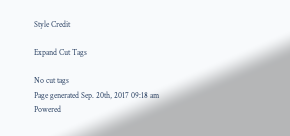Style Credit

Expand Cut Tags

No cut tags
Page generated Sep. 20th, 2017 09:18 am
Powered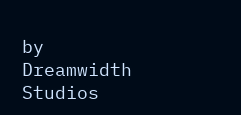by Dreamwidth Studios